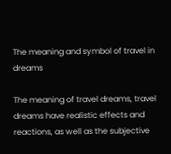The meaning and symbol of travel in dreams

The meaning of travel dreams, travel dreams have realistic effects and reactions, as well as the subjective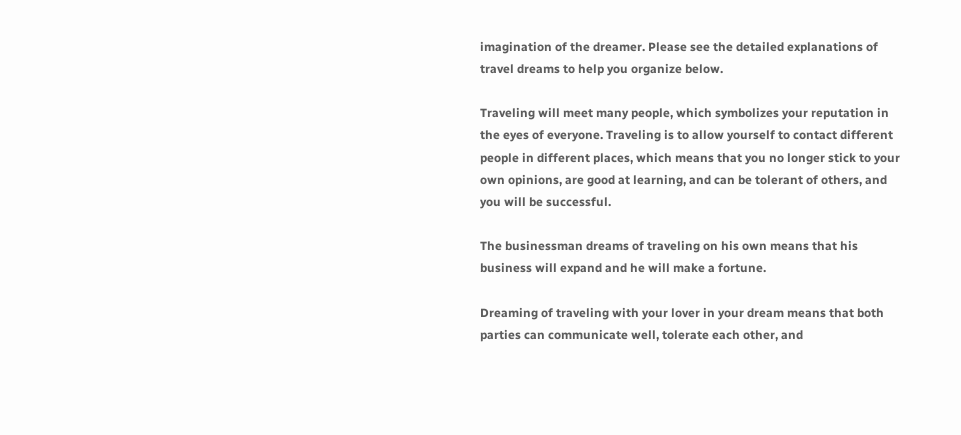imagination of the dreamer. Please see the detailed explanations of travel dreams to help you organize below.

Traveling will meet many people, which symbolizes your reputation in the eyes of everyone. Traveling is to allow yourself to contact different people in different places, which means that you no longer stick to your own opinions, are good at learning, and can be tolerant of others, and you will be successful.

The businessman dreams of traveling on his own means that his business will expand and he will make a fortune.

Dreaming of traveling with your lover in your dream means that both parties can communicate well, tolerate each other, and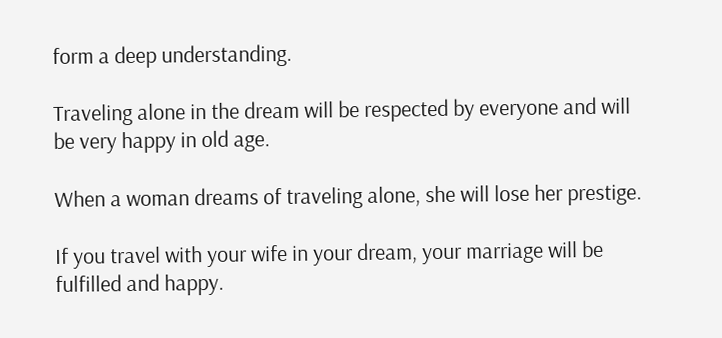form a deep understanding.

Traveling alone in the dream will be respected by everyone and will be very happy in old age.

When a woman dreams of traveling alone, she will lose her prestige.

If you travel with your wife in your dream, your marriage will be fulfilled and happy.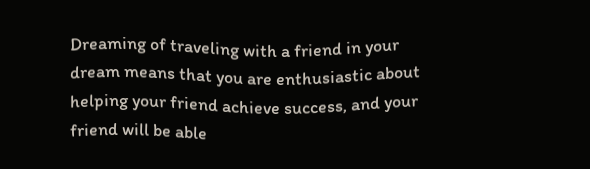Dreaming of traveling with a friend in your dream means that you are enthusiastic about helping your friend achieve success, and your friend will be able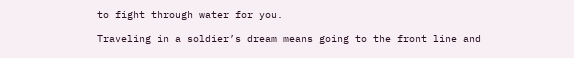to fight through water for you.

Traveling in a soldier’s dream means going to the front line and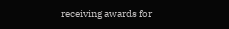receiving awards for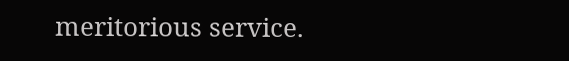meritorious service.